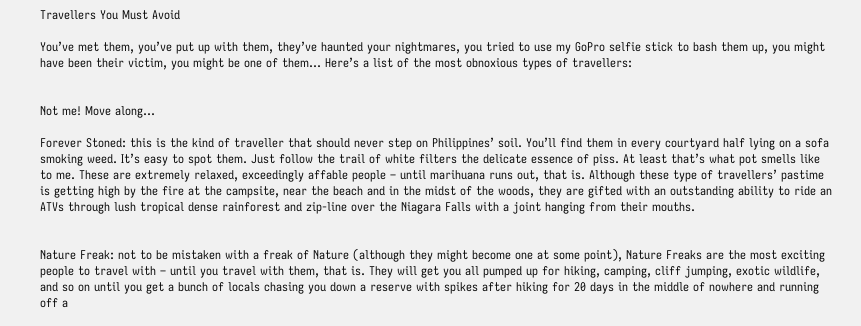Travellers You Must Avoid

You’ve met them, you’ve put up with them, they’ve haunted your nightmares, you tried to use my GoPro selfie stick to bash them up, you might have been their victim, you might be one of them… Here’s a list of the most obnoxious types of travellers:


Not me! Move along…

Forever Stoned: this is the kind of traveller that should never step on Philippines’ soil. You’ll find them in every courtyard half lying on a sofa smoking weed. It’s easy to spot them. Just follow the trail of white filters the delicate essence of piss. At least that’s what pot smells like to me. These are extremely relaxed, exceedingly affable people – until marihuana runs out, that is. Although these type of travellers’ pastime is getting high by the fire at the campsite, near the beach and in the midst of the woods, they are gifted with an outstanding ability to ride an ATVs through lush tropical dense rainforest and zip-line over the Niagara Falls with a joint hanging from their mouths.


Nature Freak: not to be mistaken with a freak of Nature (although they might become one at some point), Nature Freaks are the most exciting people to travel with – until you travel with them, that is. They will get you all pumped up for hiking, camping, cliff jumping, exotic wildlife, and so on until you get a bunch of locals chasing you down a reserve with spikes after hiking for 20 days in the middle of nowhere and running off a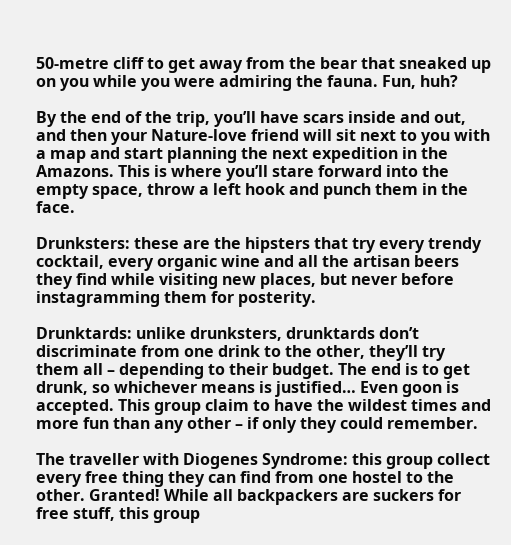50-metre cliff to get away from the bear that sneaked up on you while you were admiring the fauna. Fun, huh?

By the end of the trip, you’ll have scars inside and out, and then your Nature-love friend will sit next to you with a map and start planning the next expedition in the Amazons. This is where you’ll stare forward into the empty space, throw a left hook and punch them in the face.

Drunksters: these are the hipsters that try every trendy cocktail, every organic wine and all the artisan beers they find while visiting new places, but never before instagramming them for posterity.

Drunktards: unlike drunksters, drunktards don’t discriminate from one drink to the other, they’ll try them all – depending to their budget. The end is to get drunk, so whichever means is justified… Even goon is accepted. This group claim to have the wildest times and more fun than any other – if only they could remember.

The traveller with Diogenes Syndrome: this group collect every free thing they can find from one hostel to the other. Granted! While all backpackers are suckers for free stuff, this group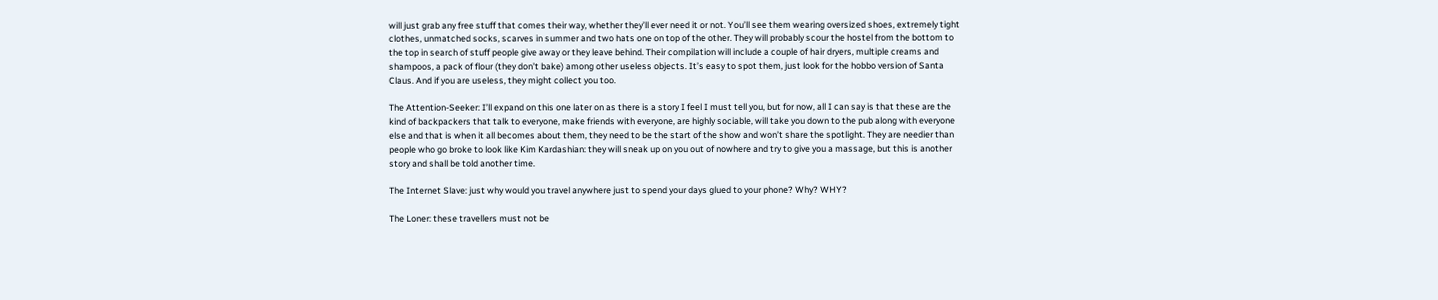will just grab any free stuff that comes their way, whether they’ll ever need it or not. You’ll see them wearing oversized shoes, extremely tight clothes, unmatched socks, scarves in summer and two hats one on top of the other. They will probably scour the hostel from the bottom to the top in search of stuff people give away or they leave behind. Their compilation will include a couple of hair dryers, multiple creams and shampoos, a pack of flour (they don’t bake) among other useless objects. It’s easy to spot them, just look for the hobbo version of Santa Claus. And if you are useless, they might collect you too.

The Attention-Seeker: I’ll expand on this one later on as there is a story I feel I must tell you, but for now, all I can say is that these are the kind of backpackers that talk to everyone, make friends with everyone, are highly sociable, will take you down to the pub along with everyone else and that is when it all becomes about them, they need to be the start of the show and won’t share the spotlight. They are needier than people who go broke to look like Kim Kardashian: they will sneak up on you out of nowhere and try to give you a massage, but this is another story and shall be told another time.

The Internet Slave: just why would you travel anywhere just to spend your days glued to your phone? Why? WHY?

The Loner: these travellers must not be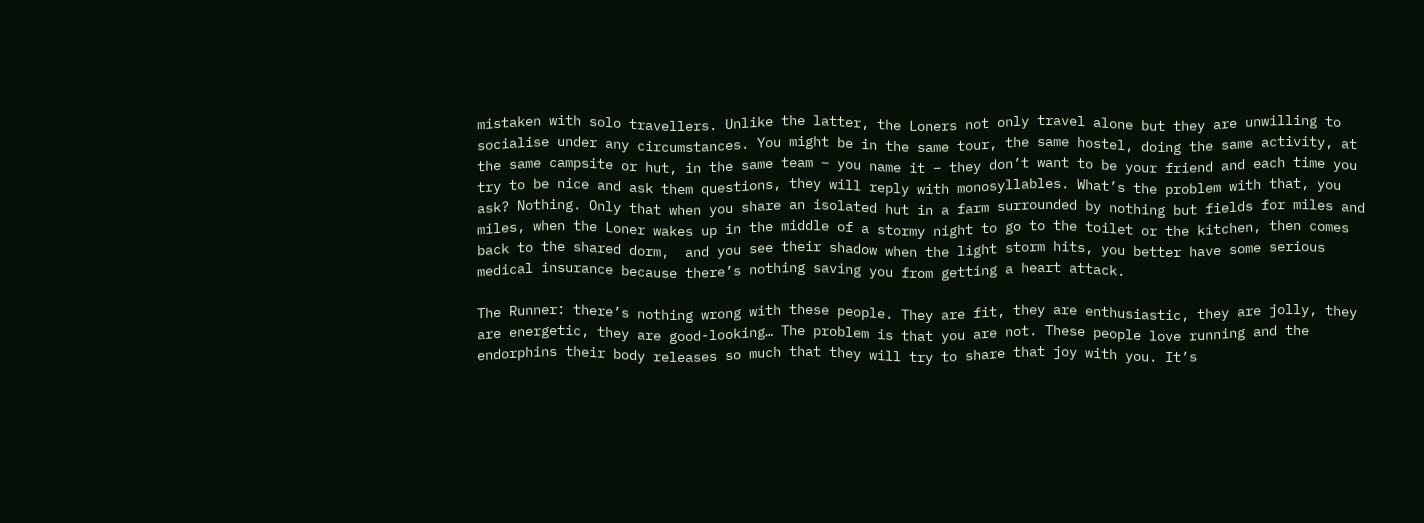mistaken with solo travellers. Unlike the latter, the Loners not only travel alone but they are unwilling to socialise under any circumstances. You might be in the same tour, the same hostel, doing the same activity, at the same campsite or hut, in the same team – you name it – they don’t want to be your friend and each time you try to be nice and ask them questions, they will reply with monosyllables. What’s the problem with that, you ask? Nothing. Only that when you share an isolated hut in a farm surrounded by nothing but fields for miles and miles, when the Loner wakes up in the middle of a stormy night to go to the toilet or the kitchen, then comes back to the shared dorm,  and you see their shadow when the light storm hits, you better have some serious medical insurance because there’s nothing saving you from getting a heart attack.

The Runner: there’s nothing wrong with these people. They are fit, they are enthusiastic, they are jolly, they are energetic, they are good-looking… The problem is that you are not. These people love running and the endorphins their body releases so much that they will try to share that joy with you. It’s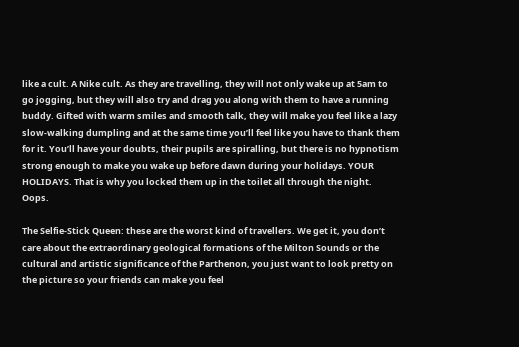like a cult. A Nike cult. As they are travelling, they will not only wake up at 5am to go jogging, but they will also try and drag you along with them to have a running buddy. Gifted with warm smiles and smooth talk, they will make you feel like a lazy slow-walking dumpling and at the same time you’ll feel like you have to thank them for it. You’ll have your doubts, their pupils are spiralling, but there is no hypnotism strong enough to make you wake up before dawn during your holidays. YOUR HOLIDAYS. That is why you locked them up in the toilet all through the night. Oops.

The Selfie-Stick Queen: these are the worst kind of travellers. We get it, you don’t care about the extraordinary geological formations of the Milton Sounds or the cultural and artistic significance of the Parthenon, you just want to look pretty on the picture so your friends can make you feel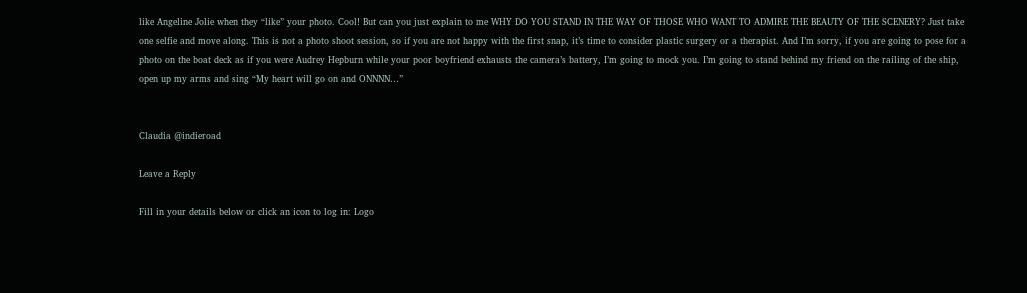like Angeline Jolie when they “like” your photo. Cool! But can you just explain to me WHY DO YOU STAND IN THE WAY OF THOSE WHO WANT TO ADMIRE THE BEAUTY OF THE SCENERY? Just take one selfie and move along. This is not a photo shoot session, so if you are not happy with the first snap, it’s time to consider plastic surgery or a therapist. And I’m sorry, if you are going to pose for a photo on the boat deck as if you were Audrey Hepburn while your poor boyfriend exhausts the camera’s battery, I’m going to mock you. I’m going to stand behind my friend on the railing of the ship, open up my arms and sing “My heart will go on and ONNNN…”


Claudia @indieroad

Leave a Reply

Fill in your details below or click an icon to log in: Logo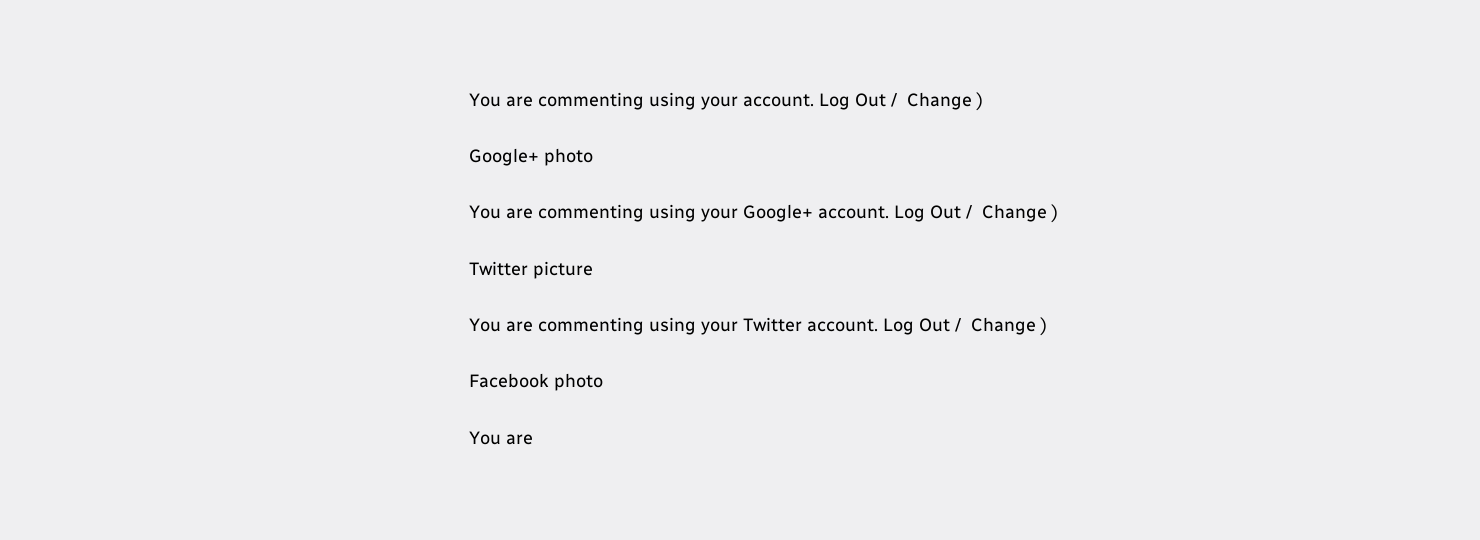You are commenting using your account. Log Out /  Change )

Google+ photo

You are commenting using your Google+ account. Log Out /  Change )

Twitter picture

You are commenting using your Twitter account. Log Out /  Change )

Facebook photo

You are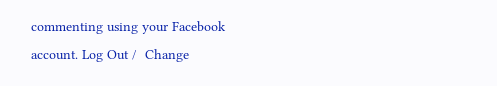commenting using your Facebook account. Log Out /  Change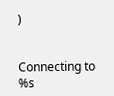)


Connecting to %s